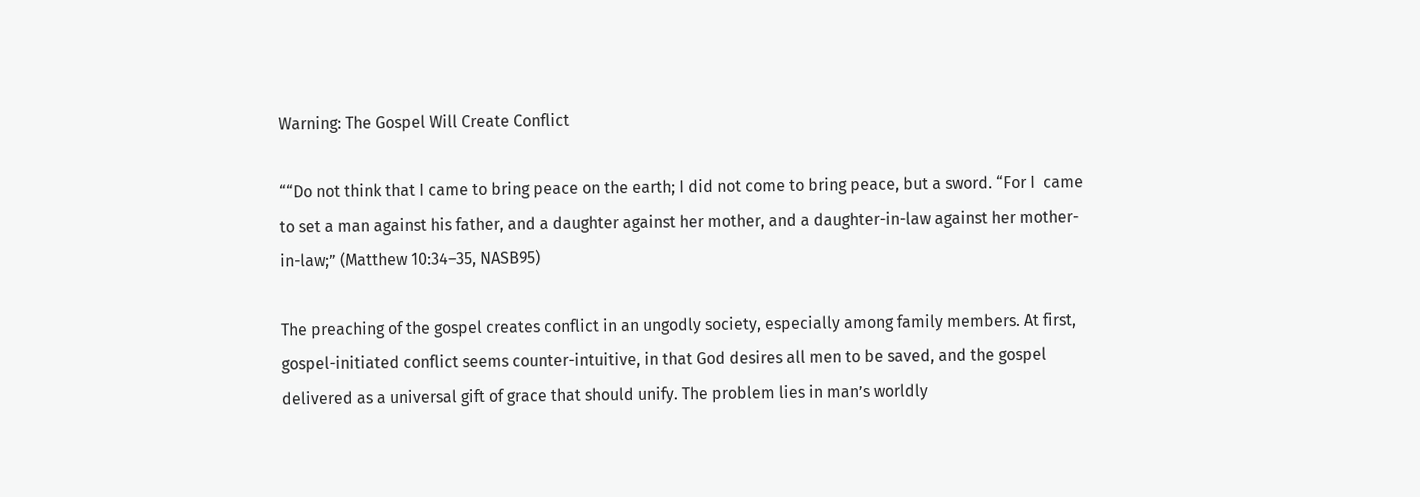Warning: The Gospel Will Create Conflict

““Do not think that I came to bring peace on the earth; I did not come to bring peace, but a sword. “For I  came to set a man against his father, and a daughter against her mother, and a daughter-in-law against her mother-in-law;” (Matthew 10:34–35, NASB95)

The preaching of the gospel creates conflict in an ungodly society, especially among family members. At first, gospel-initiated conflict seems counter-intuitive, in that God desires all men to be saved, and the gospel delivered as a universal gift of grace that should unify. The problem lies in man’s worldly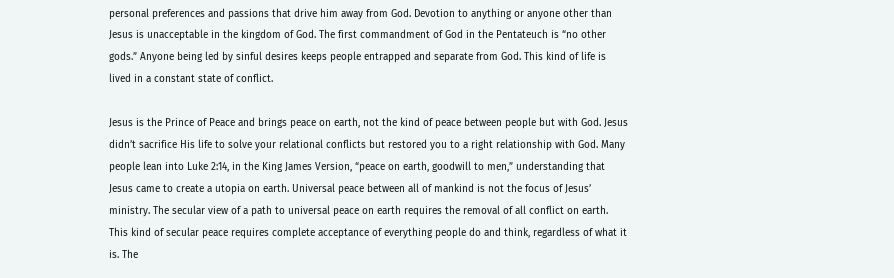personal preferences and passions that drive him away from God. Devotion to anything or anyone other than Jesus is unacceptable in the kingdom of God. The first commandment of God in the Pentateuch is “no other gods.” Anyone being led by sinful desires keeps people entrapped and separate from God. This kind of life is lived in a constant state of conflict.

Jesus is the Prince of Peace and brings peace on earth, not the kind of peace between people but with God. Jesus didn’t sacrifice His life to solve your relational conflicts but restored you to a right relationship with God. Many people lean into Luke 2:14, in the King James Version, “peace on earth, goodwill to men,” understanding that Jesus came to create a utopia on earth. Universal peace between all of mankind is not the focus of Jesus’ ministry. The secular view of a path to universal peace on earth requires the removal of all conflict on earth. This kind of secular peace requires complete acceptance of everything people do and think, regardless of what it is. The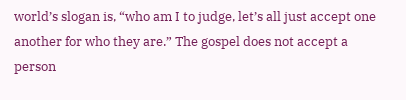world’s slogan is, “who am I to judge, let’s all just accept one another for who they are.” The gospel does not accept a person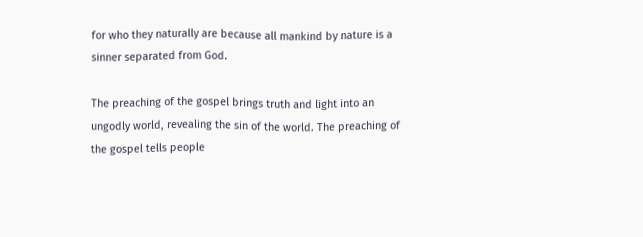for who they naturally are because all mankind by nature is a sinner separated from God.

The preaching of the gospel brings truth and light into an ungodly world, revealing the sin of the world. The preaching of the gospel tells people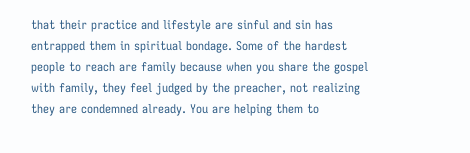that their practice and lifestyle are sinful and sin has entrapped them in spiritual bondage. Some of the hardest people to reach are family because when you share the gospel with family, they feel judged by the preacher, not realizing they are condemned already. You are helping them to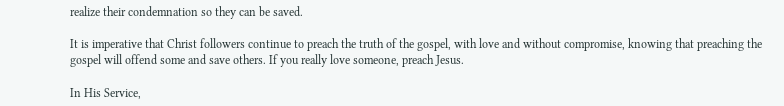realize their condemnation so they can be saved.

It is imperative that Christ followers continue to preach the truth of the gospel, with love and without compromise, knowing that preaching the gospel will offend some and save others. If you really love someone, preach Jesus.

In His Service,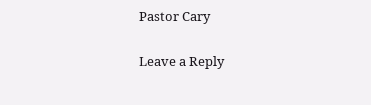Pastor Cary

Leave a Reply